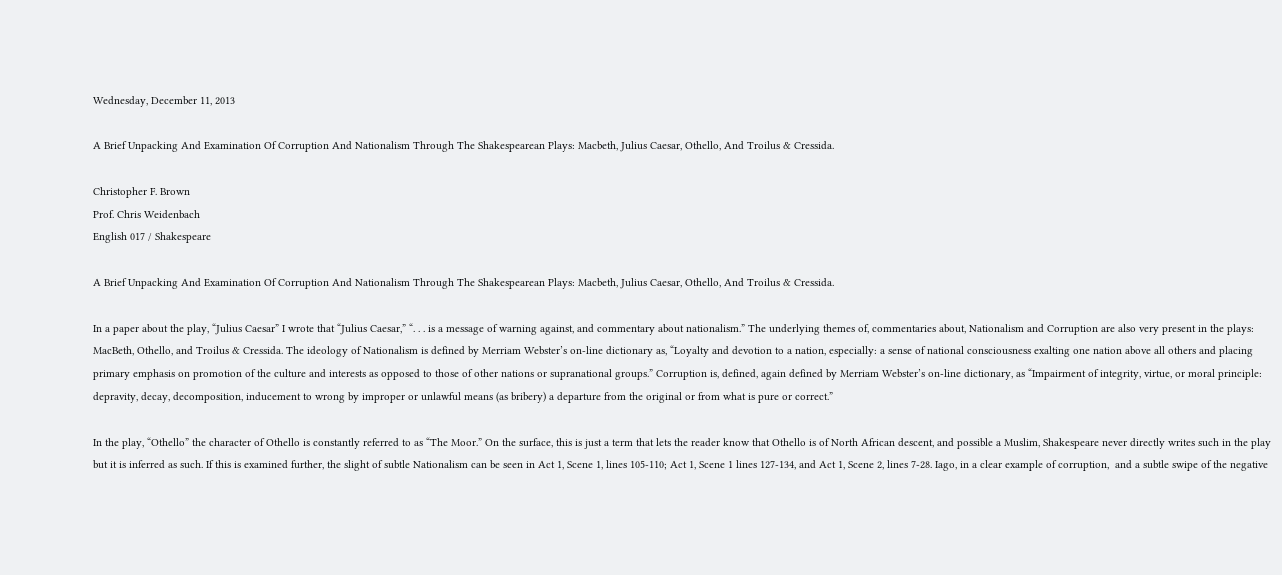Wednesday, December 11, 2013

A Brief Unpacking And Examination Of Corruption And Nationalism Through The Shakespearean Plays: Macbeth, Julius Caesar, Othello, And Troilus & Cressida.

Christopher F. Brown
Prof. Chris Weidenbach
English 017 / Shakespeare

A Brief Unpacking And Examination Of Corruption And Nationalism Through The Shakespearean Plays: Macbeth, Julius Caesar, Othello, And Troilus & Cressida.

In a paper about the play, “Julius Caesar” I wrote that “Julius Caesar,” “. . . is a message of warning against, and commentary about nationalism.” The underlying themes of, commentaries about, Nationalism and Corruption are also very present in the plays: MacBeth, Othello, and Troilus & Cressida. The ideology of Nationalism is defined by Merriam Webster’s on-line dictionary as, “Loyalty and devotion to a nation, especially: a sense of national consciousness exalting one nation above all others and placing primary emphasis on promotion of the culture and interests as opposed to those of other nations or supranational groups.” Corruption is, defined, again defined by Merriam Webster’s on-line dictionary, as “Impairment of integrity, virtue, or moral principle: depravity, decay, decomposition, inducement to wrong by improper or unlawful means (as bribery) a departure from the original or from what is pure or correct.”

In the play, “Othello” the character of Othello is constantly referred to as “The Moor.” On the surface, this is just a term that lets the reader know that Othello is of North African descent, and possible a Muslim, Shakespeare never directly writes such in the play but it is inferred as such. If this is examined further, the slight of subtle Nationalism can be seen in Act 1, Scene 1, lines 105-110; Act 1, Scene 1 lines 127-134, and Act 1, Scene 2, lines 7-28. Iago, in a clear example of corruption,  and a subtle swipe of the negative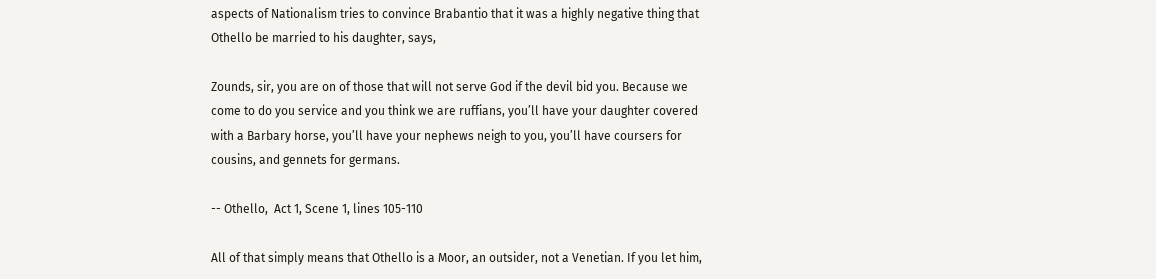aspects of Nationalism tries to convince Brabantio that it was a highly negative thing that Othello be married to his daughter, says,

Zounds, sir, you are on of those that will not serve God if the devil bid you. Because we come to do you service and you think we are ruffians, you’ll have your daughter covered with a Barbary horse, you’ll have your nephews neigh to you, you’ll have coursers for cousins, and gennets for germans.

-- Othello,  Act 1, Scene 1, lines 105-110

All of that simply means that Othello is a Moor, an outsider, not a Venetian. If you let him,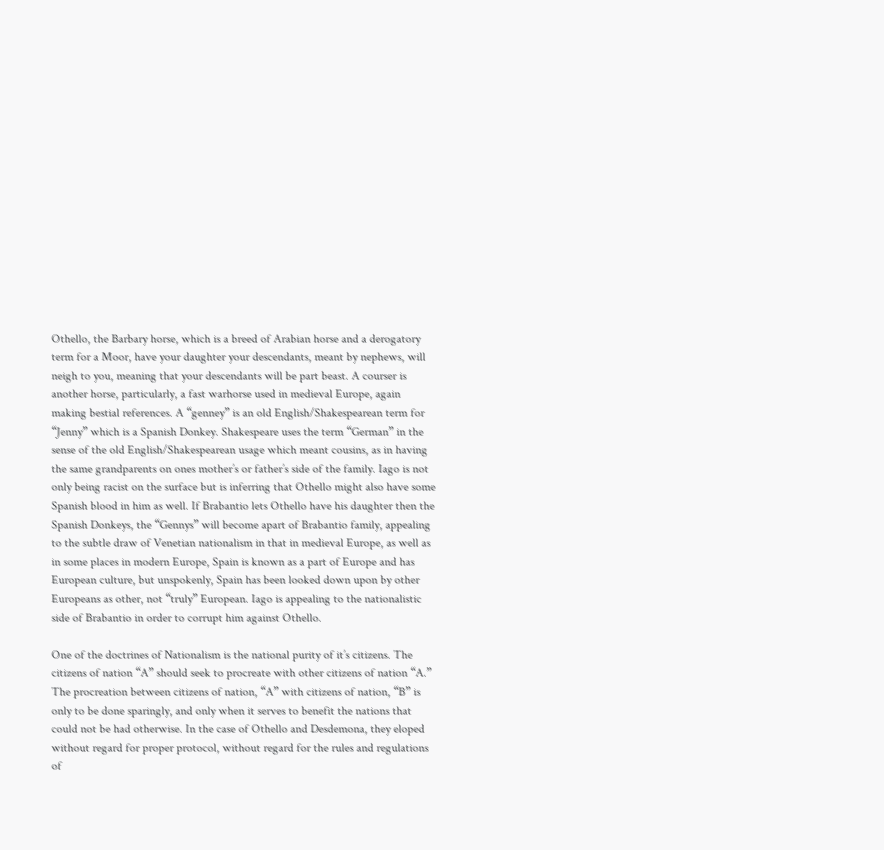Othello, the Barbary horse, which is a breed of Arabian horse and a derogatory term for a Moor, have your daughter your descendants, meant by nephews, will neigh to you, meaning that your descendants will be part beast. A courser is another horse, particularly, a fast warhorse used in medieval Europe, again making bestial references. A “genney” is an old English/Shakespearean term for “Jenny” which is a Spanish Donkey. Shakespeare uses the term “German” in the sense of the old English/Shakespearean usage which meant cousins, as in having the same grandparents on ones mother’s or father’s side of the family. Iago is not only being racist on the surface but is inferring that Othello might also have some Spanish blood in him as well. If Brabantio lets Othello have his daughter then the Spanish Donkeys, the “Gennys” will become apart of Brabantio family, appealing to the subtle draw of Venetian nationalism in that in medieval Europe, as well as in some places in modern Europe, Spain is known as a part of Europe and has European culture, but unspokenly, Spain has been looked down upon by other Europeans as other, not “truly” European. Iago is appealing to the nationalistic side of Brabantio in order to corrupt him against Othello.

One of the doctrines of Nationalism is the national purity of it’s citizens. The citizens of nation “A” should seek to procreate with other citizens of nation “A.” The procreation between citizens of nation, “A” with citizens of nation, “B” is only to be done sparingly, and only when it serves to benefit the nations that could not be had otherwise. In the case of Othello and Desdemona, they eloped without regard for proper protocol, without regard for the rules and regulations of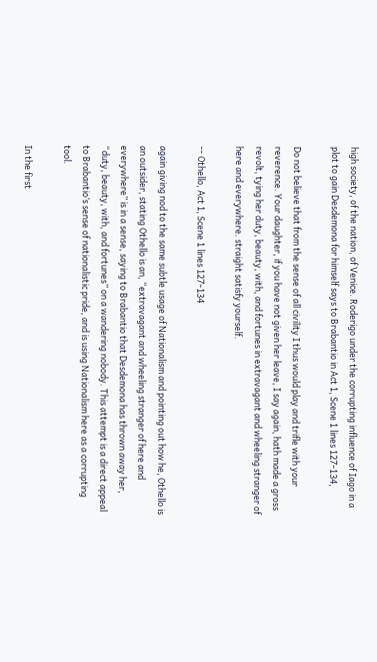high society, of the nation, of Venice. Roderigo under the corrupting influence of Iago in a plot to gain Desdemona for himself says to Brabantio in Act 1, Scene 1 lines 127-134,

Do not believe that from the sense of all civility I thus would play and trifle with your reverence. Your daughter, if you have not given her leave, I say again, hath made a gross revolt, tying her duty, beauty, with, and fortunes in extravagant and wheeling stranger of here and everywhere. straight satisfy yourself.

-- Othello, Act 1, Scene 1 lines 127-134

again giving nod to the same subtle usage of Nationalism and pointing out how he, Othello is an outsider, stating Othello is an, “extravagant and wheeling stranger of here and everywhere” is in a sense, saying to Brabantio that Desdemona has thrown away her, “duty, beauty, with, and fortunes” on a wandering nobody. This attempt is a direct appeal to Brabantio’s sense of nationalistic pride, and is using Nationalism here as a corrupting tool.

In the first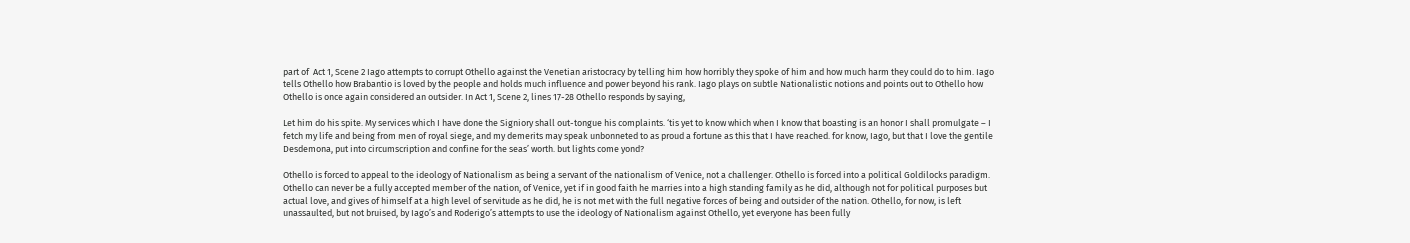part of  Act 1, Scene 2 Iago attempts to corrupt Othello against the Venetian aristocracy by telling him how horribly they spoke of him and how much harm they could do to him. Iago tells Othello how Brabantio is loved by the people and holds much influence and power beyond his rank. Iago plays on subtle Nationalistic notions and points out to Othello how Othello is once again considered an outsider. In Act 1, Scene 2, lines 17-28 Othello responds by saying,

Let him do his spite. My services which I have done the Signiory shall out-tongue his complaints. ‘tis yet to know which when I know that boasting is an honor I shall promulgate – I fetch my life and being from men of royal siege, and my demerits may speak unbonneted to as proud a fortune as this that I have reached. for know, Iago, but that I love the gentile Desdemona, put into circumscription and confine for the seas’ worth. but lights come yond?

Othello is forced to appeal to the ideology of Nationalism as being a servant of the nationalism of Venice, not a challenger. Othello is forced into a political Goldilocks paradigm. Othello can never be a fully accepted member of the nation, of Venice, yet if in good faith he marries into a high standing family as he did, although not for political purposes but actual love, and gives of himself at a high level of servitude as he did, he is not met with the full negative forces of being and outsider of the nation. Othello, for now, is left unassaulted, but not bruised, by Iago’s and Roderigo’s attempts to use the ideology of Nationalism against Othello, yet everyone has been fully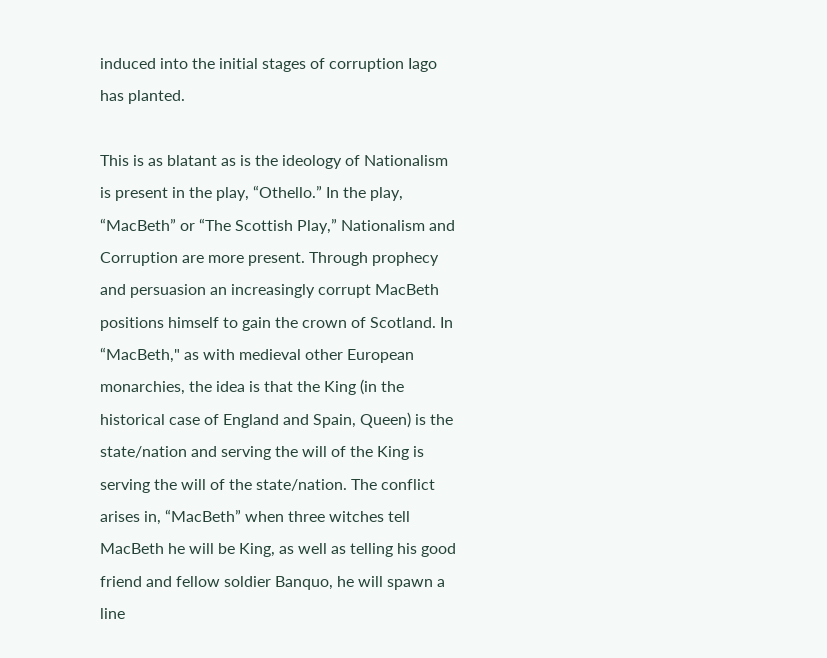induced into the initial stages of corruption Iago has planted.

This is as blatant as is the ideology of Nationalism is present in the play, “Othello.” In the play, “MacBeth” or “The Scottish Play,” Nationalism and Corruption are more present. Through prophecy and persuasion an increasingly corrupt MacBeth positions himself to gain the crown of Scotland. In “MacBeth," as with medieval other European monarchies, the idea is that the King (in the historical case of England and Spain, Queen) is the state/nation and serving the will of the King is serving the will of the state/nation. The conflict arises in, “MacBeth” when three witches tell MacBeth he will be King, as well as telling his good friend and fellow soldier Banquo, he will spawn a line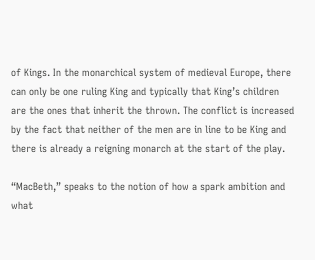of Kings. In the monarchical system of medieval Europe, there can only be one ruling King and typically that King’s children are the ones that inherit the thrown. The conflict is increased by the fact that neither of the men are in line to be King and there is already a reigning monarch at the start of the play.

“MacBeth,” speaks to the notion of how a spark ambition and what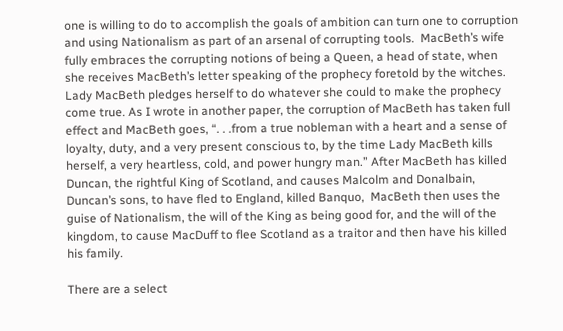one is willing to do to accomplish the goals of ambition can turn one to corruption and using Nationalism as part of an arsenal of corrupting tools.  MacBeth’s wife fully embraces the corrupting notions of being a Queen, a head of state, when she receives MacBeth’s letter speaking of the prophecy foretold by the witches. Lady MacBeth pledges herself to do whatever she could to make the prophecy come true. As I wrote in another paper, the corruption of MacBeth has taken full effect and MacBeth goes, “. . .from a true nobleman with a heart and a sense of loyalty, duty, and a very present conscious to, by the time Lady MacBeth kills herself, a very heartless, cold, and power hungry man.” After MacBeth has killed Duncan, the rightful King of Scotland, and causes Malcolm and Donalbain, Duncan’s sons, to have fled to England, killed Banquo,  MacBeth then uses the guise of Nationalism, the will of the King as being good for, and the will of the kingdom, to cause MacDuff to flee Scotland as a traitor and then have his killed his family.

There are a select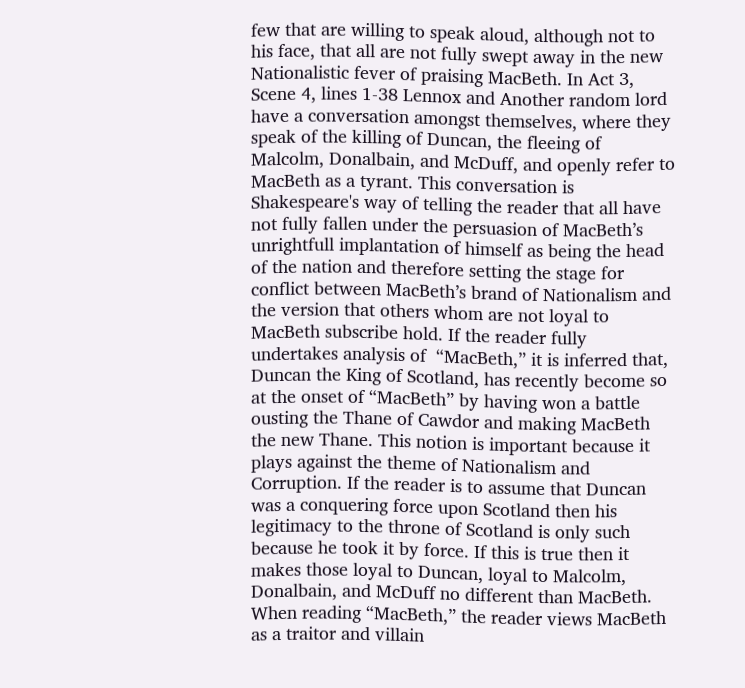few that are willing to speak aloud, although not to his face, that all are not fully swept away in the new Nationalistic fever of praising MacBeth. In Act 3, Scene 4, lines 1-38 Lennox and Another random lord have a conversation amongst themselves, where they speak of the killing of Duncan, the fleeing of Malcolm, Donalbain, and McDuff, and openly refer to MacBeth as a tyrant. This conversation is Shakespeare's way of telling the reader that all have not fully fallen under the persuasion of MacBeth’s unrightfull implantation of himself as being the head of the nation and therefore setting the stage for conflict between MacBeth’s brand of Nationalism and the version that others whom are not loyal to MacBeth subscribe hold. If the reader fully undertakes analysis of  “MacBeth,” it is inferred that, Duncan the King of Scotland, has recently become so at the onset of “MacBeth” by having won a battle ousting the Thane of Cawdor and making MacBeth the new Thane. This notion is important because it plays against the theme of Nationalism and Corruption. If the reader is to assume that Duncan was a conquering force upon Scotland then his legitimacy to the throne of Scotland is only such because he took it by force. If this is true then it makes those loyal to Duncan, loyal to Malcolm, Donalbain, and McDuff no different than MacBeth. When reading “MacBeth,” the reader views MacBeth as a traitor and villain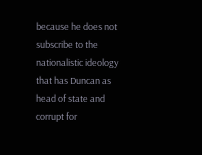because he does not subscribe to the nationalistic ideology that has Duncan as head of state and corrupt for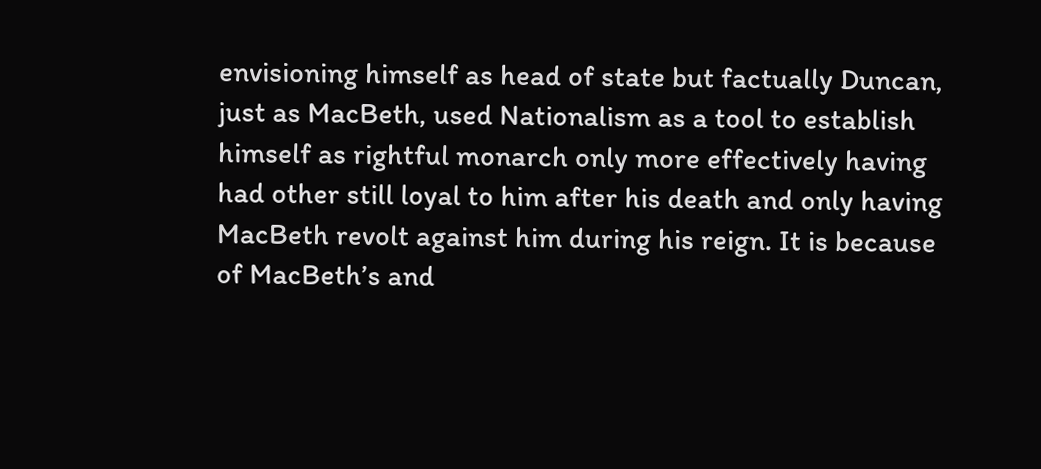envisioning himself as head of state but factually Duncan, just as MacBeth, used Nationalism as a tool to establish himself as rightful monarch only more effectively having had other still loyal to him after his death and only having MacBeth revolt against him during his reign. It is because of MacBeth’s and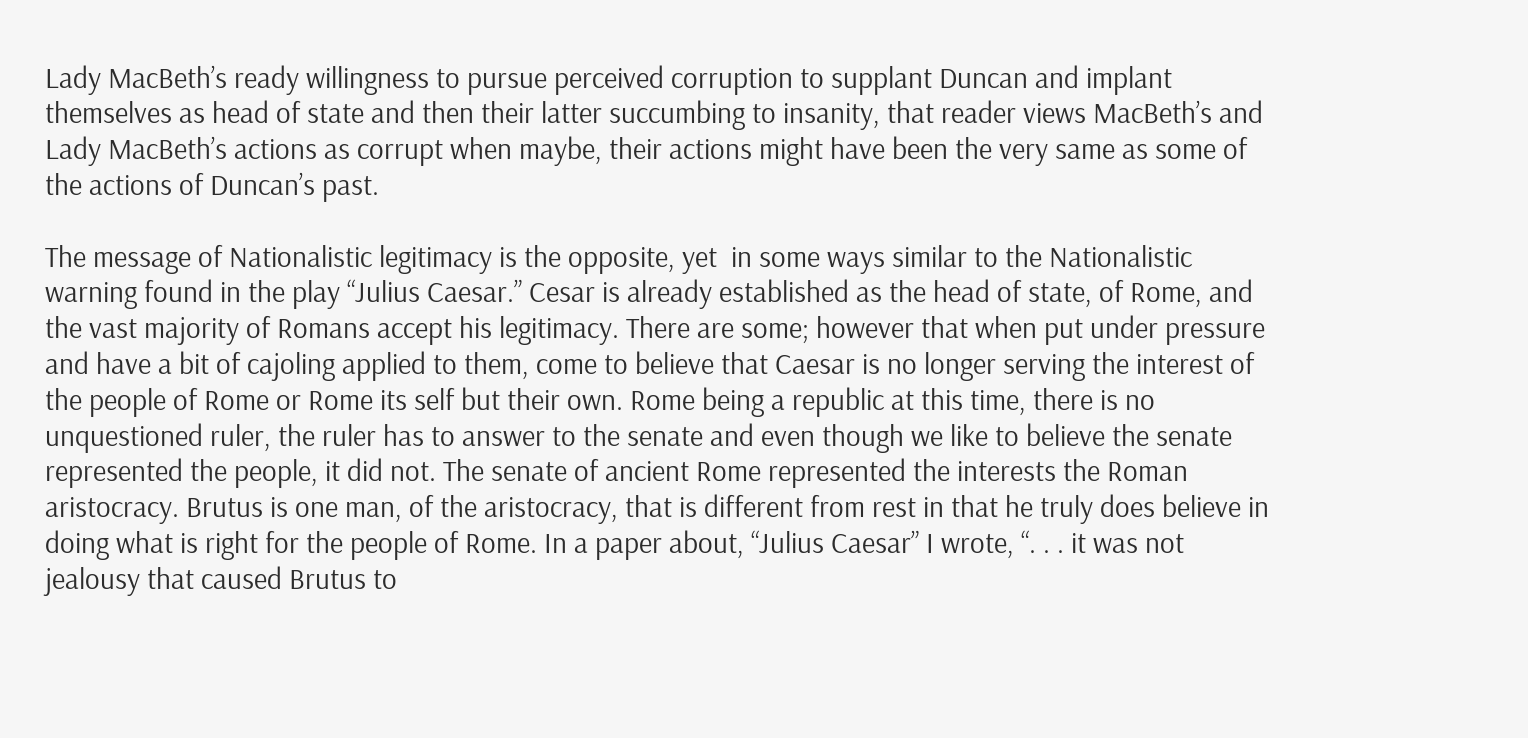Lady MacBeth’s ready willingness to pursue perceived corruption to supplant Duncan and implant themselves as head of state and then their latter succumbing to insanity, that reader views MacBeth’s and Lady MacBeth’s actions as corrupt when maybe, their actions might have been the very same as some of the actions of Duncan’s past.

The message of Nationalistic legitimacy is the opposite, yet  in some ways similar to the Nationalistic warning found in the play “Julius Caesar.” Cesar is already established as the head of state, of Rome, and the vast majority of Romans accept his legitimacy. There are some; however that when put under pressure and have a bit of cajoling applied to them, come to believe that Caesar is no longer serving the interest of the people of Rome or Rome its self but their own. Rome being a republic at this time, there is no unquestioned ruler, the ruler has to answer to the senate and even though we like to believe the senate represented the people, it did not. The senate of ancient Rome represented the interests the Roman aristocracy. Brutus is one man, of the aristocracy, that is different from rest in that he truly does believe in doing what is right for the people of Rome. In a paper about, “Julius Caesar” I wrote, “. . . it was not jealousy that caused Brutus to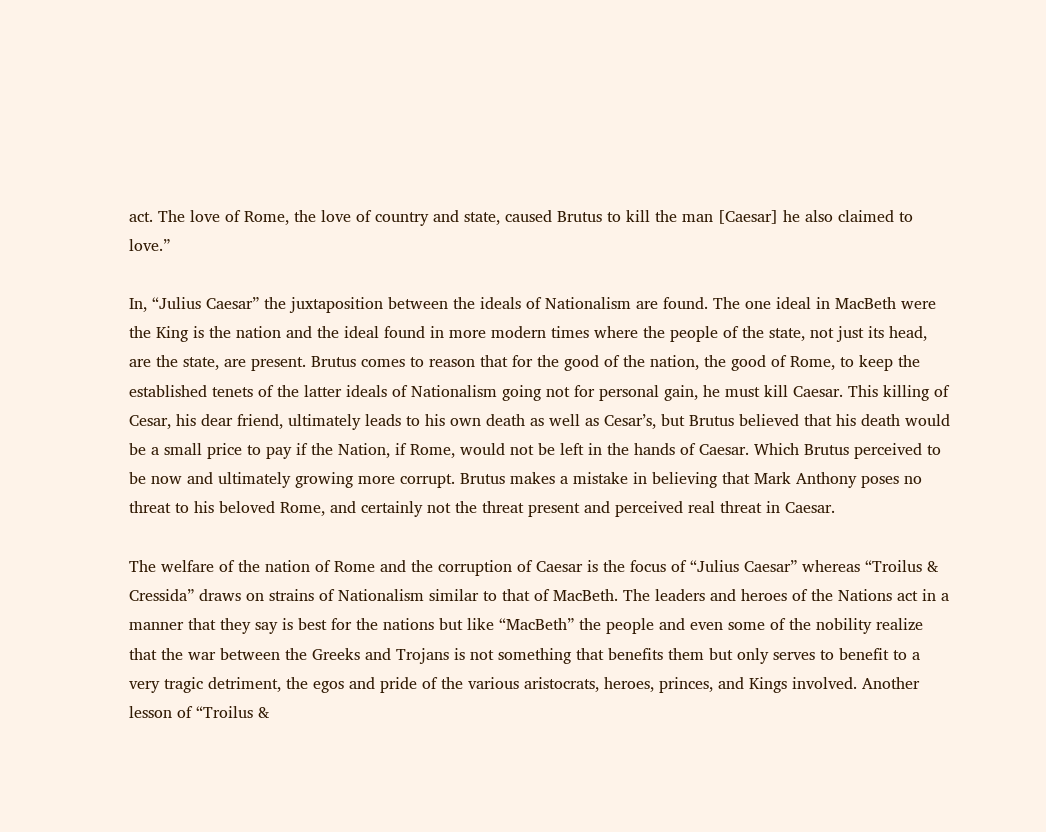act. The love of Rome, the love of country and state, caused Brutus to kill the man [Caesar] he also claimed to love.”

In, “Julius Caesar” the juxtaposition between the ideals of Nationalism are found. The one ideal in MacBeth were the King is the nation and the ideal found in more modern times where the people of the state, not just its head, are the state, are present. Brutus comes to reason that for the good of the nation, the good of Rome, to keep the established tenets of the latter ideals of Nationalism going not for personal gain, he must kill Caesar. This killing of Cesar, his dear friend, ultimately leads to his own death as well as Cesar’s, but Brutus believed that his death would be a small price to pay if the Nation, if Rome, would not be left in the hands of Caesar. Which Brutus perceived to be now and ultimately growing more corrupt. Brutus makes a mistake in believing that Mark Anthony poses no threat to his beloved Rome, and certainly not the threat present and perceived real threat in Caesar.

The welfare of the nation of Rome and the corruption of Caesar is the focus of “Julius Caesar” whereas “Troilus & Cressida” draws on strains of Nationalism similar to that of MacBeth. The leaders and heroes of the Nations act in a manner that they say is best for the nations but like “MacBeth” the people and even some of the nobility realize that the war between the Greeks and Trojans is not something that benefits them but only serves to benefit to a very tragic detriment, the egos and pride of the various aristocrats, heroes, princes, and Kings involved. Another lesson of “Troilus &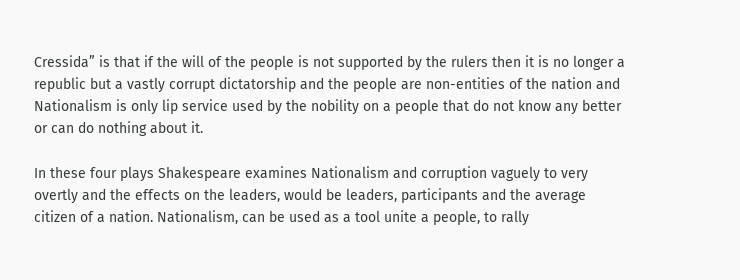Cressida” is that if the will of the people is not supported by the rulers then it is no longer a republic but a vastly corrupt dictatorship and the people are non-entities of the nation and Nationalism is only lip service used by the nobility on a people that do not know any better or can do nothing about it.

In these four plays Shakespeare examines Nationalism and corruption vaguely to very overtly and the effects on the leaders, would be leaders, participants and the average citizen of a nation. Nationalism, can be used as a tool unite a people, to rally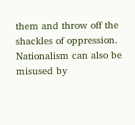them and throw off the shackles of oppression. Nationalism can also be misused by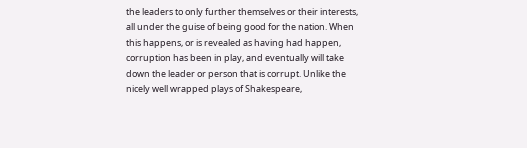the leaders to only further themselves or their interests, all under the guise of being good for the nation. When this happens, or is revealed as having had happen, corruption has been in play, and eventually will take down the leader or person that is corrupt. Unlike the nicely well wrapped plays of Shakespeare,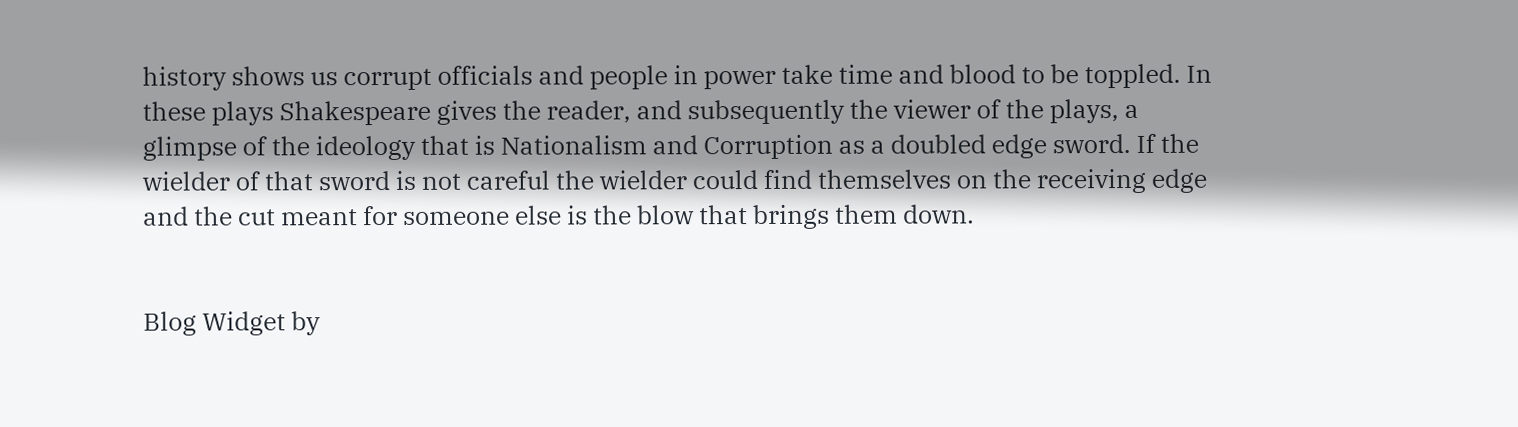history shows us corrupt officials and people in power take time and blood to be toppled. In these plays Shakespeare gives the reader, and subsequently the viewer of the plays, a glimpse of the ideology that is Nationalism and Corruption as a doubled edge sword. If the wielder of that sword is not careful the wielder could find themselves on the receiving edge and the cut meant for someone else is the blow that brings them down.


Blog Widget by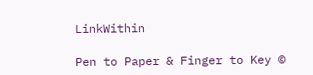LinkWithin

Pen to Paper & Finger to Key ©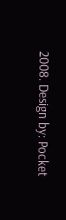2008. Design by: Pocket